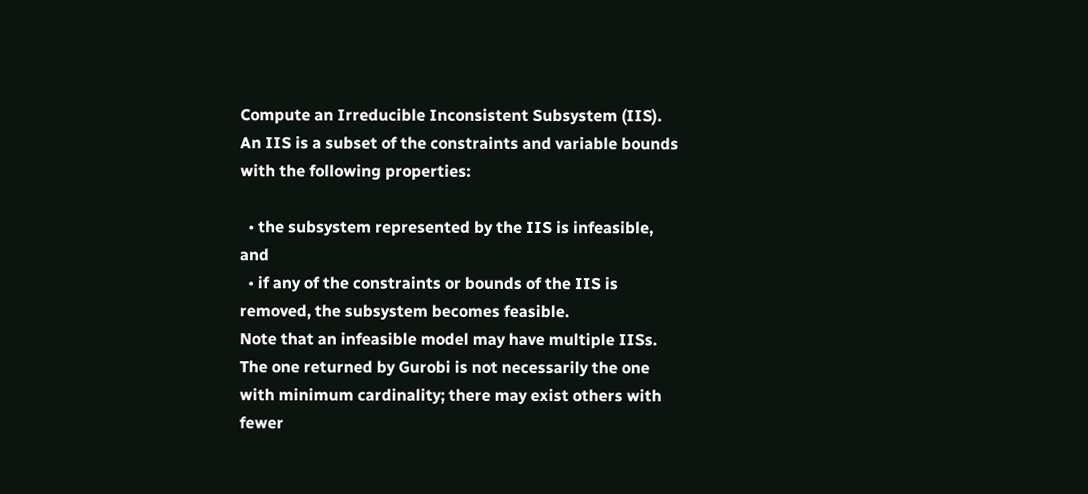Compute an Irreducible Inconsistent Subsystem (IIS). An IIS is a subset of the constraints and variable bounds with the following properties:

  • the subsystem represented by the IIS is infeasible, and
  • if any of the constraints or bounds of the IIS is removed, the subsystem becomes feasible.
Note that an infeasible model may have multiple IISs. The one returned by Gurobi is not necessarily the one with minimum cardinality; there may exist others with fewer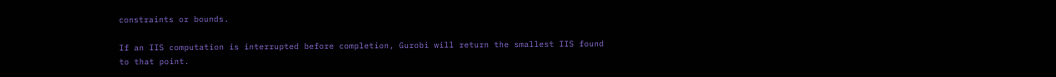constraints or bounds.

If an IIS computation is interrupted before completion, Gurobi will return the smallest IIS found to that point.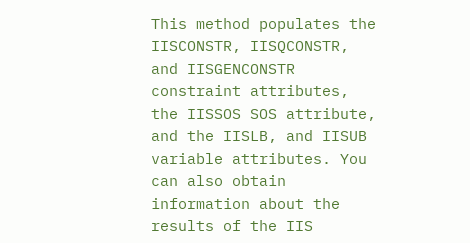This method populates the IISCONSTR, IISQCONSTR, and IISGENCONSTR constraint attributes, the IISSOS SOS attribute, and the IISLB, and IISUB variable attributes. You can also obtain information about the results of the IIS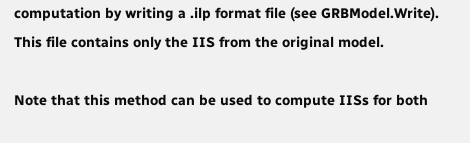computation by writing a .ilp format file (see GRBModel.Write). This file contains only the IIS from the original model.

Note that this method can be used to compute IISs for both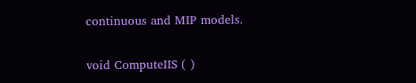continuous and MIP models.

void ComputeIIS ( )